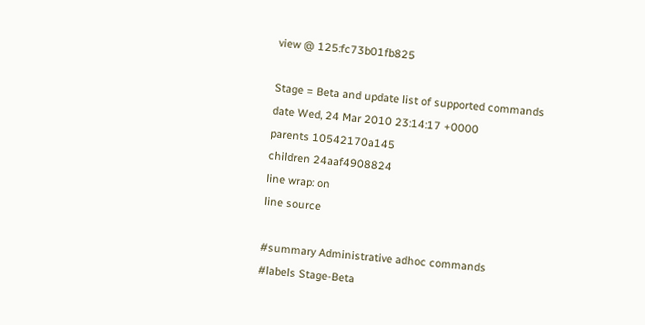view @ 125:fc73b01fb825

Stage = Beta and update list of supported commands
date Wed, 24 Mar 2010 23:14:17 +0000
parents 10542170a145
children 24aaf4908824
line wrap: on
line source

#summary Administrative adhoc commands
#labels Stage-Beta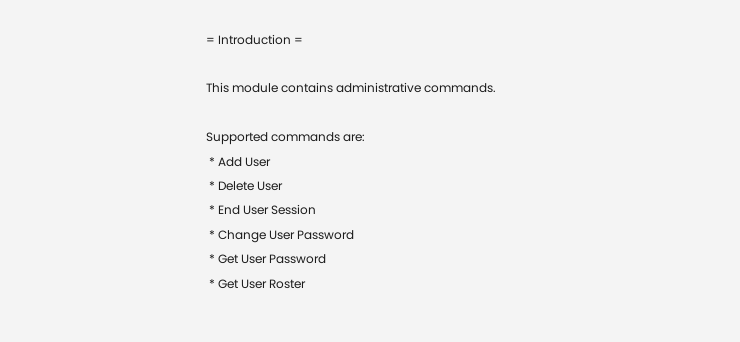= Introduction =

This module contains administrative commands.

Supported commands are:
 * Add User
 * Delete User
 * End User Session
 * Change User Password
 * Get User Password
 * Get User Roster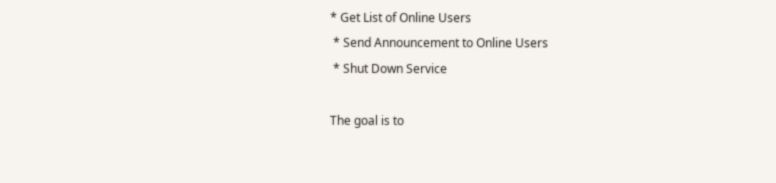* Get List of Online Users
 * Send Announcement to Online Users
 * Shut Down Service

The goal is to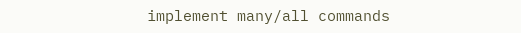implement many/all commands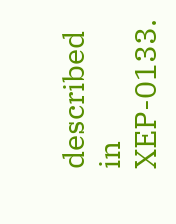described in XEP-0133.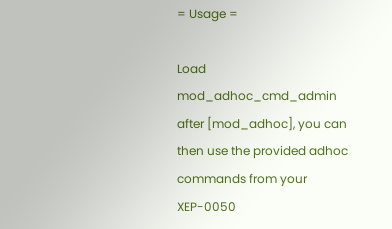= Usage =

Load mod_adhoc_cmd_admin after [mod_adhoc], you can then use the provided adhoc commands from your XEP-0050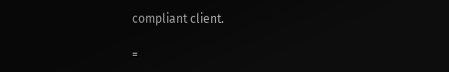compliant client.

=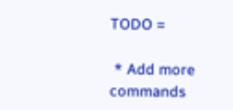TODO =

 * Add more commands